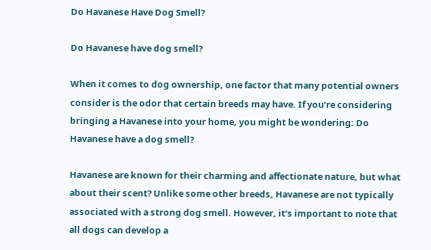Do Havanese Have Dog Smell?

Do Havanese have dog smell?

When it comes to dog ownership, one factor that many potential owners consider is the odor that certain breeds may have. If you’re considering bringing a Havanese into your home, you might be wondering: Do Havanese have a dog smell?

Havanese are known for their charming and affectionate nature, but what about their scent? Unlike some other breeds, Havanese are not typically associated with a strong dog smell. However, it’s important to note that all dogs can develop a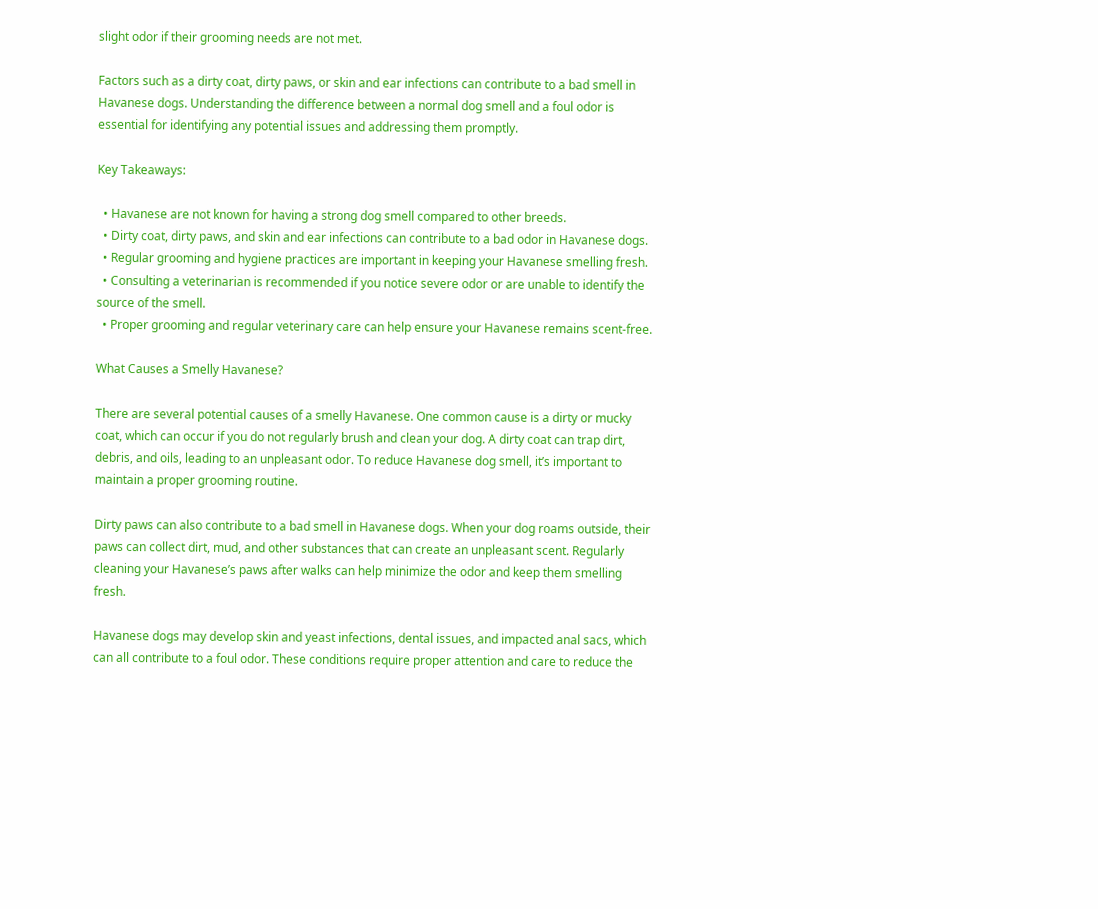slight odor if their grooming needs are not met.

Factors such as a dirty coat, dirty paws, or skin and ear infections can contribute to a bad smell in Havanese dogs. Understanding the difference between a normal dog smell and a foul odor is essential for identifying any potential issues and addressing them promptly.

Key Takeaways:

  • Havanese are not known for having a strong dog smell compared to other breeds.
  • Dirty coat, dirty paws, and skin and ear infections can contribute to a bad odor in Havanese dogs.
  • Regular grooming and hygiene practices are important in keeping your Havanese smelling fresh.
  • Consulting a veterinarian is recommended if you notice severe odor or are unable to identify the source of the smell.
  • Proper grooming and regular veterinary care can help ensure your Havanese remains scent-free.

What Causes a Smelly Havanese?

There are several potential causes of a smelly Havanese. One common cause is a dirty or mucky coat, which can occur if you do not regularly brush and clean your dog. A dirty coat can trap dirt, debris, and oils, leading to an unpleasant odor. To reduce Havanese dog smell, it’s important to maintain a proper grooming routine.

Dirty paws can also contribute to a bad smell in Havanese dogs. When your dog roams outside, their paws can collect dirt, mud, and other substances that can create an unpleasant scent. Regularly cleaning your Havanese’s paws after walks can help minimize the odor and keep them smelling fresh.

Havanese dogs may develop skin and yeast infections, dental issues, and impacted anal sacs, which can all contribute to a foul odor. These conditions require proper attention and care to reduce the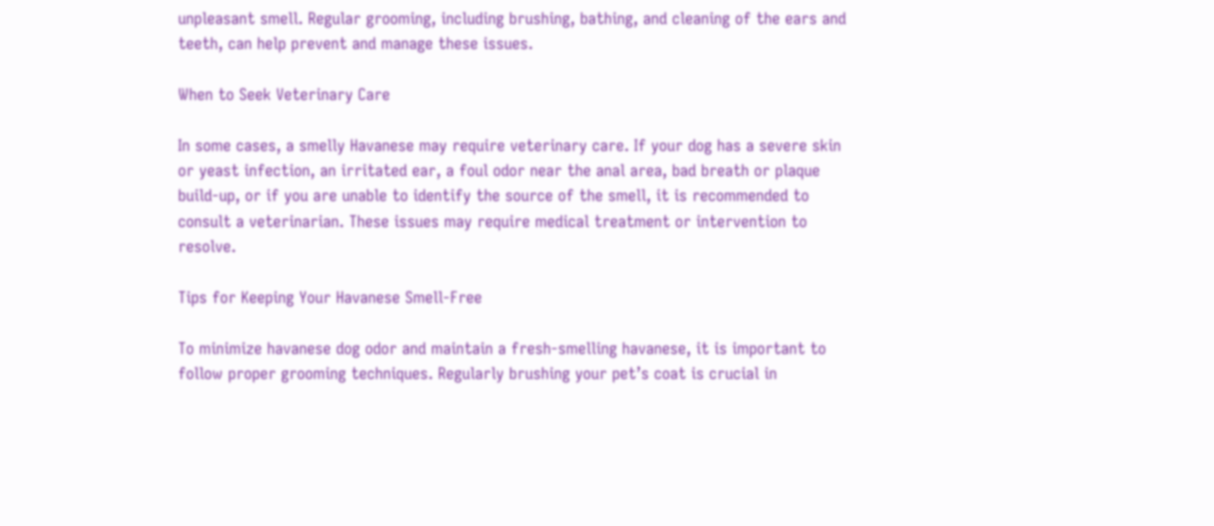unpleasant smell. Regular grooming, including brushing, bathing, and cleaning of the ears and teeth, can help prevent and manage these issues.

When to Seek Veterinary Care

In some cases, a smelly Havanese may require veterinary care. If your dog has a severe skin or yeast infection, an irritated ear, a foul odor near the anal area, bad breath or plaque build-up, or if you are unable to identify the source of the smell, it is recommended to consult a veterinarian. These issues may require medical treatment or intervention to resolve.

Tips for Keeping Your Havanese Smell-Free

To minimize havanese dog odor and maintain a fresh-smelling havanese, it is important to follow proper grooming techniques. Regularly brushing your pet’s coat is crucial in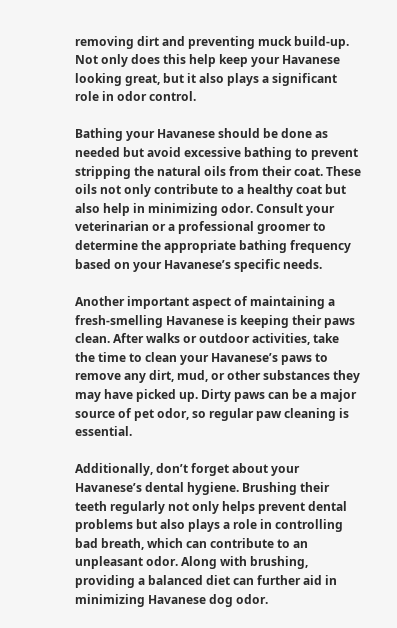removing dirt and preventing muck build-up. Not only does this help keep your Havanese looking great, but it also plays a significant role in odor control.

Bathing your Havanese should be done as needed but avoid excessive bathing to prevent stripping the natural oils from their coat. These oils not only contribute to a healthy coat but also help in minimizing odor. Consult your veterinarian or a professional groomer to determine the appropriate bathing frequency based on your Havanese’s specific needs.

Another important aspect of maintaining a fresh-smelling Havanese is keeping their paws clean. After walks or outdoor activities, take the time to clean your Havanese’s paws to remove any dirt, mud, or other substances they may have picked up. Dirty paws can be a major source of pet odor, so regular paw cleaning is essential.

Additionally, don’t forget about your Havanese’s dental hygiene. Brushing their teeth regularly not only helps prevent dental problems but also plays a role in controlling bad breath, which can contribute to an unpleasant odor. Along with brushing, providing a balanced diet can further aid in minimizing Havanese dog odor.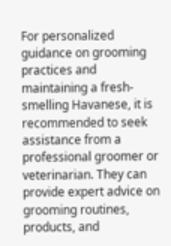For personalized guidance on grooming practices and maintaining a fresh-smelling Havanese, it is recommended to seek assistance from a professional groomer or veterinarian. They can provide expert advice on grooming routines, products, and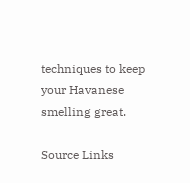techniques to keep your Havanese smelling great.

Source Links